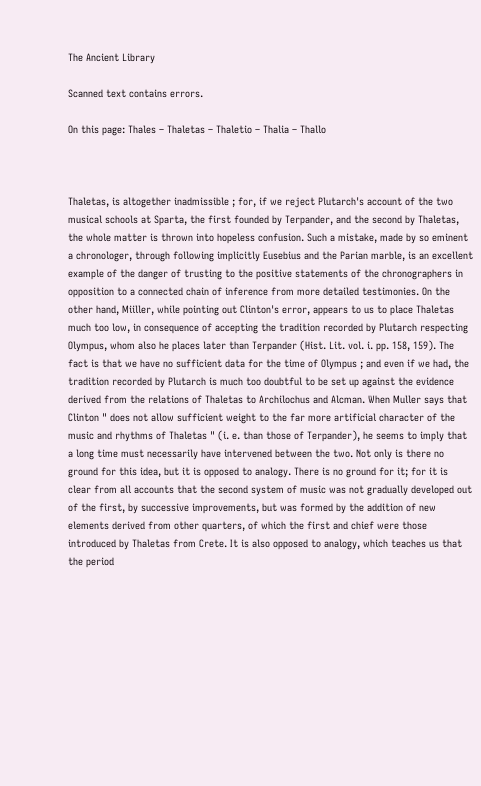The Ancient Library

Scanned text contains errors.

On this page: Thales – Thaletas – Thaletio – Thalia – Thallo



Thaletas, is altogether inadmissible ; for, if we reject Plutarch's account of the two musical schools at Sparta, the first founded by Terpander, and the second by Thaletas, the whole matter is thrown into hopeless confusion. Such a mistake, made by so eminent a chronologer, through following implicitly Eusebius and the Parian marble, is an excellent example of the danger of trusting to the positive statements of the chronographers in opposition to a connected chain of inference from more detailed testimonies. On the other hand, Miiller, while pointing out Clinton's error, appears to us to place Thaletas much too low, in consequence of accepting the tradition recorded by Plutarch respecting Olympus, whom also he places later than Terpander (Hist. Lit. vol. i. pp. 158, 159). The fact is that we have no sufficient data for the time of Olympus ; and even if we had, the tradition recorded by Plutarch is much too doubtful to be set up against the evidence derived from the relations of Thaletas to Archilochus and Alcman. When Muller says that Clinton " does not allow sufficient weight to the far more artificial character of the music and rhythms of Thaletas " (i. e. than those of Terpander), he seems to imply that a long time must necessarily have intervened between the two. Not only is there no ground for this idea, but it is opposed to analogy. There is no ground for it; for it is clear from all accounts that the second system of music was not gradually developed out of the first, by successive improvements, but was formed by the addition of new elements derived from other quarters, of which the first and chief were those introduced by Thaletas from Crete. It is also opposed to analogy, which teaches us that the period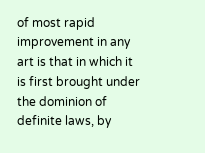of most rapid improvement in any art is that in which it is first brought under the dominion of definite laws, by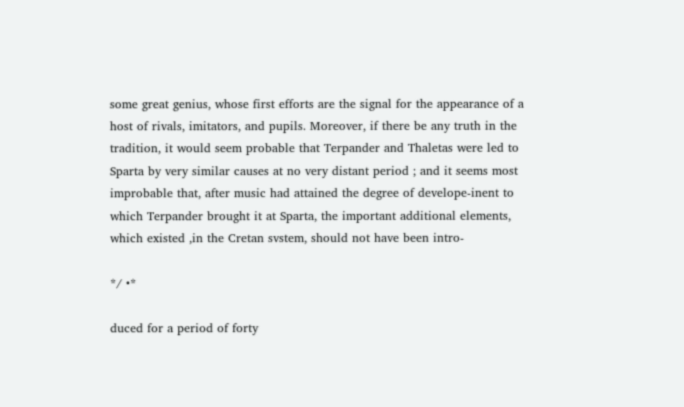some great genius, whose first efforts are the signal for the appearance of a host of rivals, imitators, and pupils. Moreover, if there be any truth in the tradition, it would seem probable that Terpander and Thaletas were led to Sparta by very similar causes at no very distant period ; and it seems most improbable that, after music had attained the degree of develope-inent to which Terpander brought it at Sparta, the important additional elements, which existed ,in the Cretan svstem, should not have been intro-

*/ •*

duced for a period of forty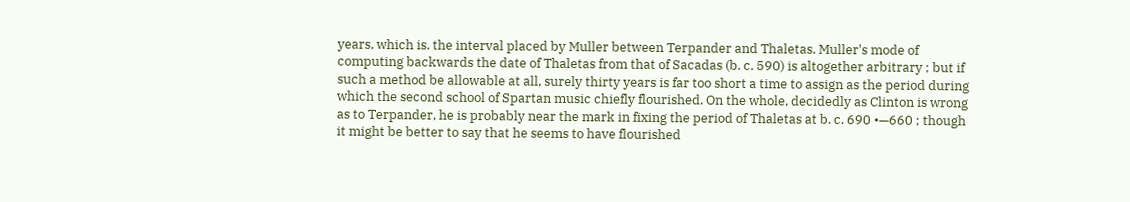years, which is. the interval placed by Muller between Terpander and Thaletas. Muller's mode of computing backwards the date of Thaletas from that of Sacadas (b. c. 590) is altogether arbitrary ; but if such a method be allowable at all, surely thirty years is far too short a time to assign as the period during which the second school of Spartan music chiefly flourished. On the whole, decidedly as Clinton is wrong as to Terpander, he is probably near the mark in fixing the period of Thaletas at b. c. 690 •—660 ; though it might be better to say that he seems to have flourished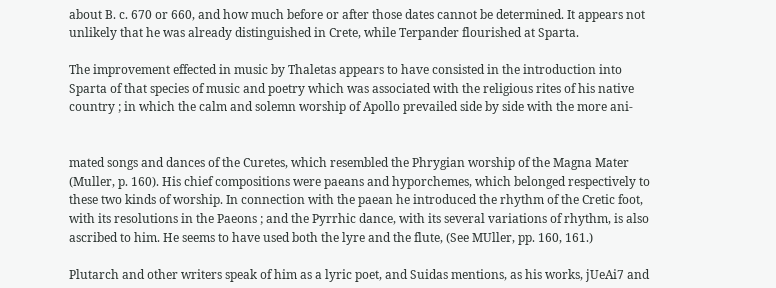about B. c. 670 or 660, and how much before or after those dates cannot be determined. It appears not unlikely that he was already distinguished in Crete, while Terpander flourished at Sparta.

The improvement effected in music by Thaletas appears to have consisted in the introduction into Sparta of that species of music and poetry which was associated with the religious rites of his native country ; in which the calm and solemn worship of Apollo prevailed side by side with the more ani-


mated songs and dances of the Curetes, which resembled the Phrygian worship of the Magna Mater (Muller, p. 160). His chief compositions were paeans and hyporchemes, which belonged respectively to these two kinds of worship. In connection with the paean he introduced the rhythm of the Cretic foot, with its resolutions in the Paeons ; and the Pyrrhic dance, with its several variations of rhythm, is also ascribed to him. He seems to have used both the lyre and the flute, (See MUller, pp. 160, 161.)

Plutarch and other writers speak of him as a lyric poet, and Suidas mentions, as his works, jUeAi7 and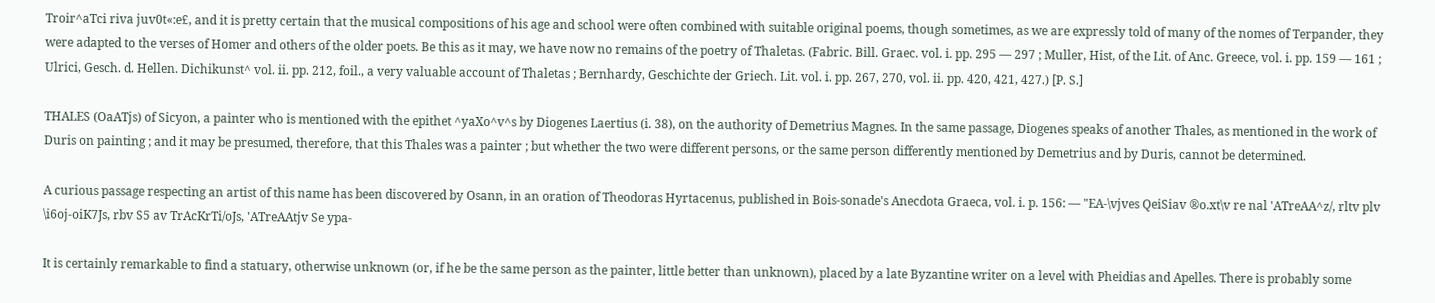Troir^aTci riva juv0t«:e£, and it is pretty certain that the musical compositions of his age and school were often combined with suitable original poems, though sometimes, as we are expressly told of many of the nomes of Terpander, they were adapted to the verses of Homer and others of the older poets. Be this as it may, we have now no remains of the poetry of Thaletas. (Fabric. Bill. Graec. vol. i. pp. 295 — 297 ; Muller, Hist, of the Lit. of Anc. Greece, vol. i. pp. 159 — 161 ; Ulrici, Gesch. d. Hellen. Dichikunst^ vol. ii. pp. 212, foil., a very valuable account of Thaletas ; Bernhardy, Geschichte der Griech. Lit. vol. i. pp. 267, 270, vol. ii. pp. 420, 421, 427.) [P. S.]

THALES (OaATjs) of Sicyon, a painter who is mentioned with the epithet ^yaXo^v^s by Diogenes Laertius (i. 38), on the authority of Demetrius Magnes. In the same passage, Diogenes speaks of another Thales, as mentioned in the work of Duris on painting ; and it may be presumed, therefore, that this Thales was a painter ; but whether the two were different persons, or the same person differently mentioned by Demetrius and by Duris, cannot be determined.

A curious passage respecting an artist of this name has been discovered by Osann, in an oration of Theodoras Hyrtacenus, published in Bois-sonade's Anecdota Graeca, vol. i. p. 156: — "EA-\vjves QeiSiav ®o.xt\v re nal 'ATreAA^z/, rltv plv \i6oj-oiK7Js, rbv S5 av TrAcKrTi/oJs, 'ATreAAtjv Se ypa-

It is certainly remarkable to find a statuary, otherwise unknown (or, if he be the same person as the painter, little better than unknown), placed by a late Byzantine writer on a level with Pheidias and Apelles. There is probably some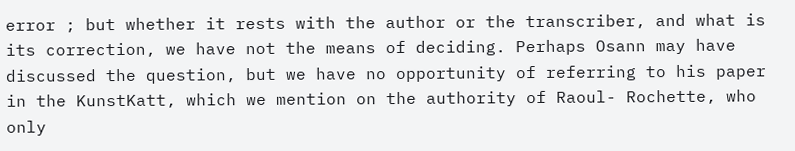error ; but whether it rests with the author or the transcriber, and what is its correction, we have not the means of deciding. Perhaps Osann may have discussed the question, but we have no opportunity of referring to his paper in the KunstKatt, which we mention on the authority of Raoul- Rochette, who only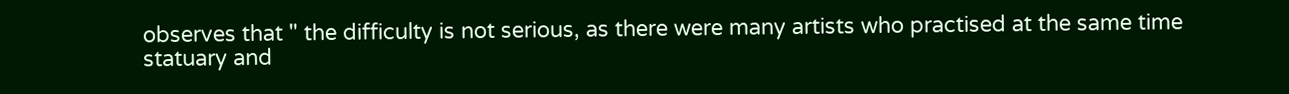observes that " the difficulty is not serious, as there were many artists who practised at the same time statuary and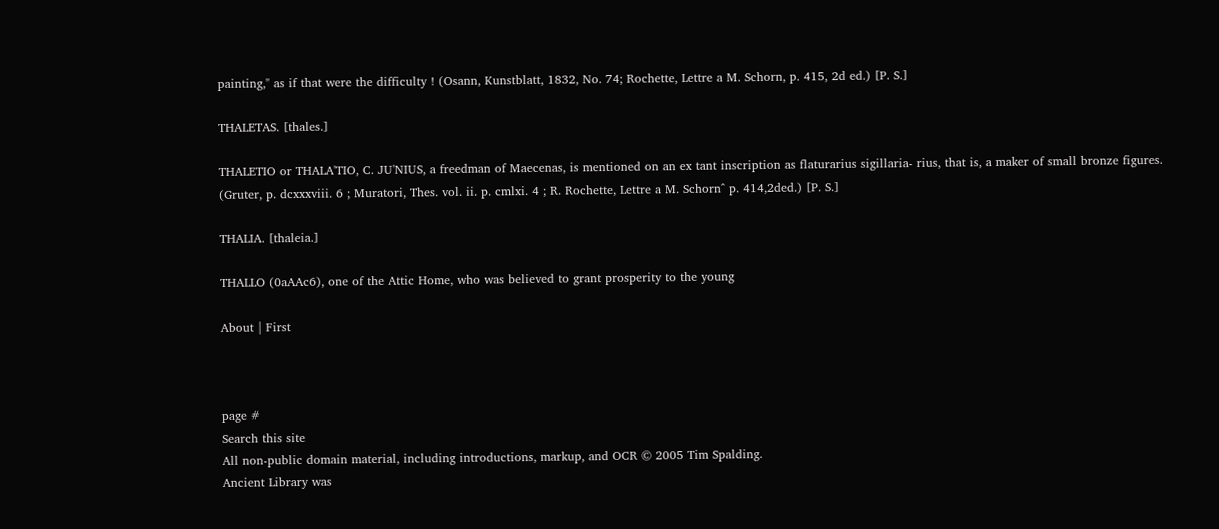painting," as if that were the difficulty ! (Osann, Kunstblatt, 1832, No. 74; Rochette, Lettre a M. Schorn, p. 415, 2d ed.) [P. S.]

THALETAS. [thales.]

THALETIO or THALA'TIO, C. JU'NIUS, a freedman of Maecenas, is mentioned on an ex tant inscription as flaturarius sigillaria- rius, that is, a maker of small bronze figures. (Gruter, p. dcxxxviii. 6 ; Muratori, Thes. vol. ii. p. cmlxi. 4 ; R. Rochette, Lettre a M. Schorn^ p. 414,2ded.) [P. S.]

THALIA. [thaleia.]

THALLO (0aAAc6), one of the Attic Home, who was believed to grant prosperity to the young

About | First



page #
Search this site
All non-public domain material, including introductions, markup, and OCR © 2005 Tim Spalding.
Ancient Library was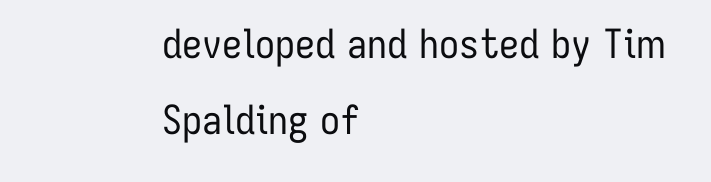developed and hosted by Tim Spalding of